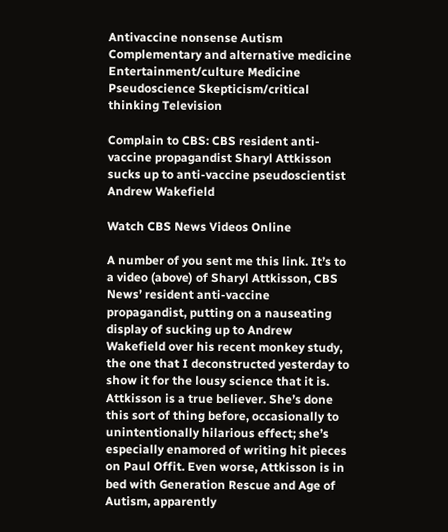Antivaccine nonsense Autism Complementary and alternative medicine Entertainment/culture Medicine Pseudoscience Skepticism/critical thinking Television

Complain to CBS: CBS resident anti-vaccine propagandist Sharyl Attkisson sucks up to anti-vaccine pseudoscientist Andrew Wakefield

Watch CBS News Videos Online

A number of you sent me this link. It’s to a video (above) of Sharyl Attkisson, CBS News’ resident anti-vaccine propagandist, putting on a nauseating display of sucking up to Andrew Wakefield over his recent monkey study, the one that I deconstructed yesterday to show it for the lousy science that it is. Attkisson is a true believer. She’s done this sort of thing before, occasionally to unintentionally hilarious effect; she’s especially enamored of writing hit pieces on Paul Offit. Even worse, Attkisson is in bed with Generation Rescue and Age of Autism, apparently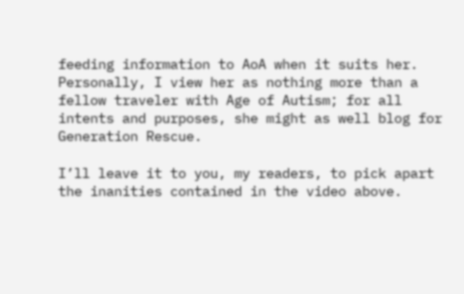feeding information to AoA when it suits her. Personally, I view her as nothing more than a fellow traveler with Age of Autism; for all intents and purposes, she might as well blog for Generation Rescue.

I’ll leave it to you, my readers, to pick apart the inanities contained in the video above.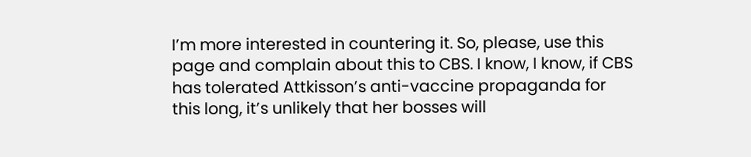I’m more interested in countering it. So, please, use this page and complain about this to CBS. I know, I know, if CBS has tolerated Attkisson’s anti-vaccine propaganda for this long, it’s unlikely that her bosses will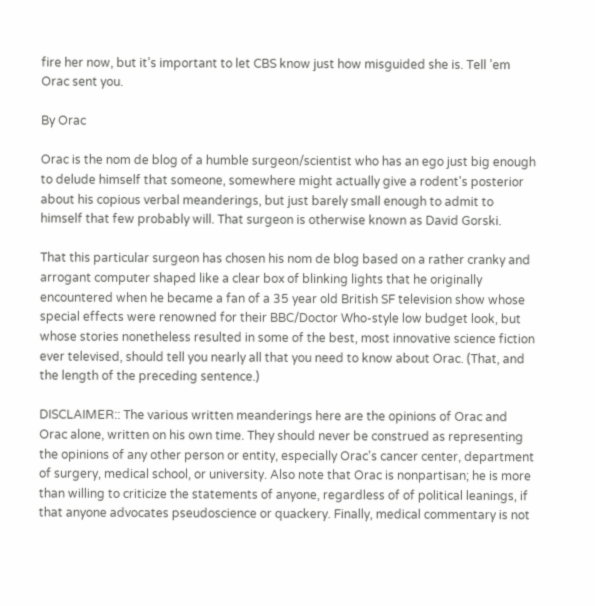fire her now, but it’s important to let CBS know just how misguided she is. Tell ’em Orac sent you.

By Orac

Orac is the nom de blog of a humble surgeon/scientist who has an ego just big enough to delude himself that someone, somewhere might actually give a rodent's posterior about his copious verbal meanderings, but just barely small enough to admit to himself that few probably will. That surgeon is otherwise known as David Gorski.

That this particular surgeon has chosen his nom de blog based on a rather cranky and arrogant computer shaped like a clear box of blinking lights that he originally encountered when he became a fan of a 35 year old British SF television show whose special effects were renowned for their BBC/Doctor Who-style low budget look, but whose stories nonetheless resulted in some of the best, most innovative science fiction ever televised, should tell you nearly all that you need to know about Orac. (That, and the length of the preceding sentence.)

DISCLAIMER:: The various written meanderings here are the opinions of Orac and Orac alone, written on his own time. They should never be construed as representing the opinions of any other person or entity, especially Orac's cancer center, department of surgery, medical school, or university. Also note that Orac is nonpartisan; he is more than willing to criticize the statements of anyone, regardless of of political leanings, if that anyone advocates pseudoscience or quackery. Finally, medical commentary is not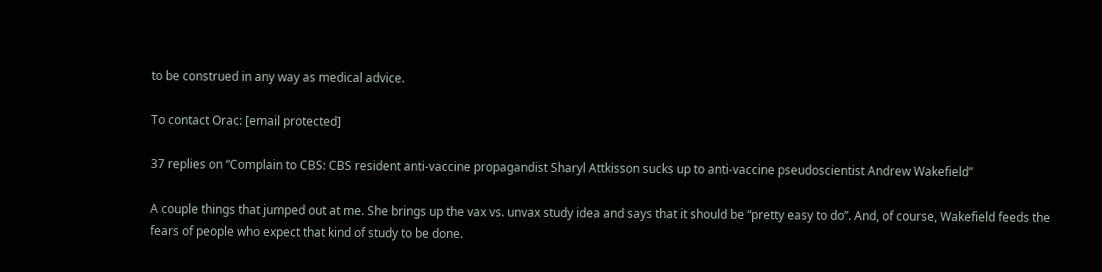to be construed in any way as medical advice.

To contact Orac: [email protected]

37 replies on “Complain to CBS: CBS resident anti-vaccine propagandist Sharyl Attkisson sucks up to anti-vaccine pseudoscientist Andrew Wakefield”

A couple things that jumped out at me. She brings up the vax vs. unvax study idea and says that it should be “pretty easy to do”. And, of course, Wakefield feeds the fears of people who expect that kind of study to be done.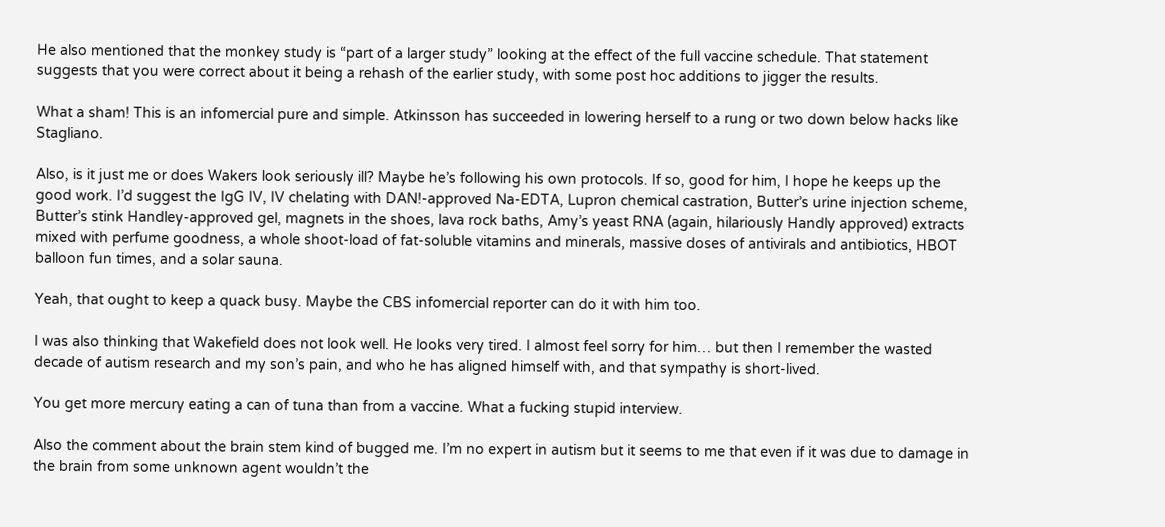He also mentioned that the monkey study is “part of a larger study” looking at the effect of the full vaccine schedule. That statement suggests that you were correct about it being a rehash of the earlier study, with some post hoc additions to jigger the results.

What a sham! This is an infomercial pure and simple. Atkinsson has succeeded in lowering herself to a rung or two down below hacks like Stagliano.

Also, is it just me or does Wakers look seriously ill? Maybe he’s following his own protocols. If so, good for him, I hope he keeps up the good work. I’d suggest the IgG IV, IV chelating with DAN!-approved Na-EDTA, Lupron chemical castration, Butter’s urine injection scheme, Butter’s stink Handley-approved gel, magnets in the shoes, lava rock baths, Amy’s yeast RNA (again, hilariously Handly approved) extracts mixed with perfume goodness, a whole shoot-load of fat-soluble vitamins and minerals, massive doses of antivirals and antibiotics, HBOT balloon fun times, and a solar sauna.

Yeah, that ought to keep a quack busy. Maybe the CBS infomercial reporter can do it with him too.

I was also thinking that Wakefield does not look well. He looks very tired. I almost feel sorry for him… but then I remember the wasted decade of autism research and my son’s pain, and who he has aligned himself with, and that sympathy is short-lived.

You get more mercury eating a can of tuna than from a vaccine. What a fucking stupid interview.

Also the comment about the brain stem kind of bugged me. I’m no expert in autism but it seems to me that even if it was due to damage in the brain from some unknown agent wouldn’t the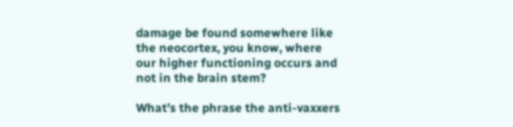damage be found somewhere like the neocortex, you know, where our higher functioning occurs and not in the brain stem?

What’s the phrase the anti-vaxxers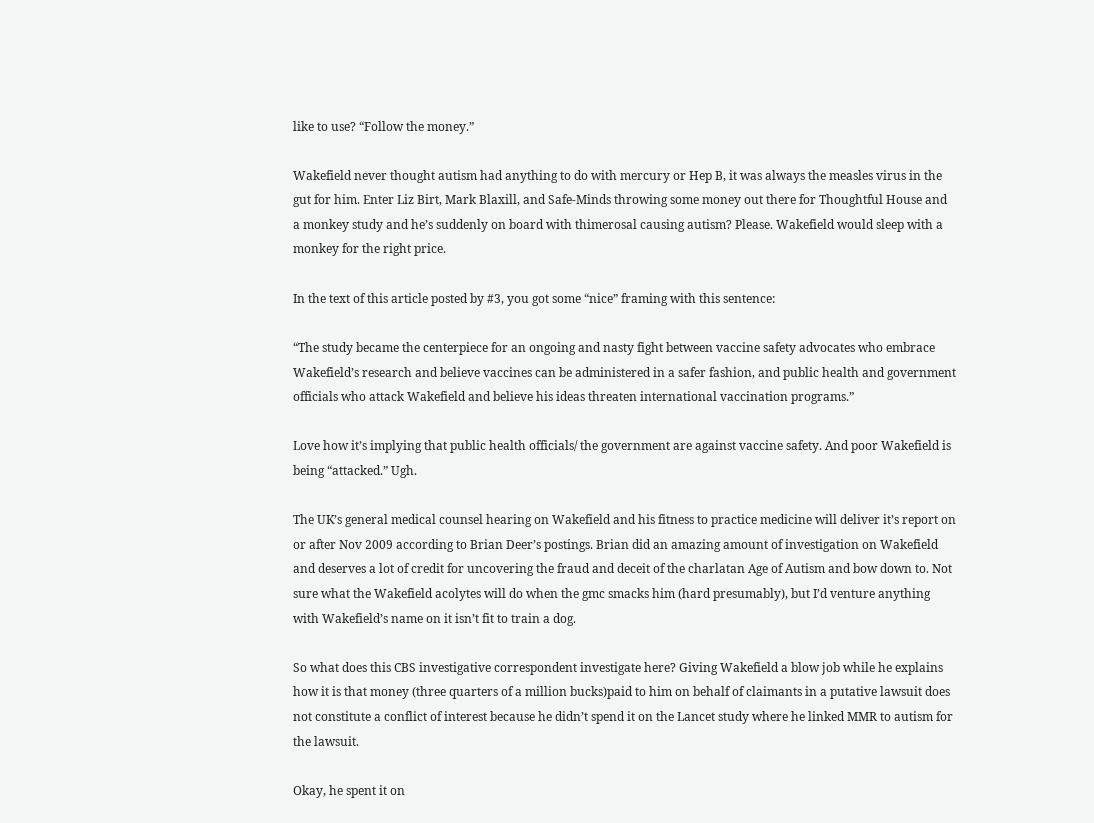like to use? “Follow the money.”

Wakefield never thought autism had anything to do with mercury or Hep B, it was always the measles virus in the gut for him. Enter Liz Birt, Mark Blaxill, and Safe-Minds throwing some money out there for Thoughtful House and a monkey study and he’s suddenly on board with thimerosal causing autism? Please. Wakefield would sleep with a monkey for the right price.

In the text of this article posted by #3, you got some “nice” framing with this sentence:

“The study became the centerpiece for an ongoing and nasty fight between vaccine safety advocates who embrace Wakefield’s research and believe vaccines can be administered in a safer fashion, and public health and government officials who attack Wakefield and believe his ideas threaten international vaccination programs.”

Love how it’s implying that public health officials/ the government are against vaccine safety. And poor Wakefield is being “attacked.” Ugh.

The UK’s general medical counsel hearing on Wakefield and his fitness to practice medicine will deliver it’s report on or after Nov 2009 according to Brian Deer’s postings. Brian did an amazing amount of investigation on Wakefield and deserves a lot of credit for uncovering the fraud and deceit of the charlatan Age of Autism and bow down to. Not sure what the Wakefield acolytes will do when the gmc smacks him (hard presumably), but I’d venture anything with Wakefield’s name on it isn’t fit to train a dog.

So what does this CBS investigative correspondent investigate here? Giving Wakefield a blow job while he explains how it is that money (three quarters of a million bucks)paid to him on behalf of claimants in a putative lawsuit does not constitute a conflict of interest because he didn’t spend it on the Lancet study where he linked MMR to autism for the lawsuit.

Okay, he spent it on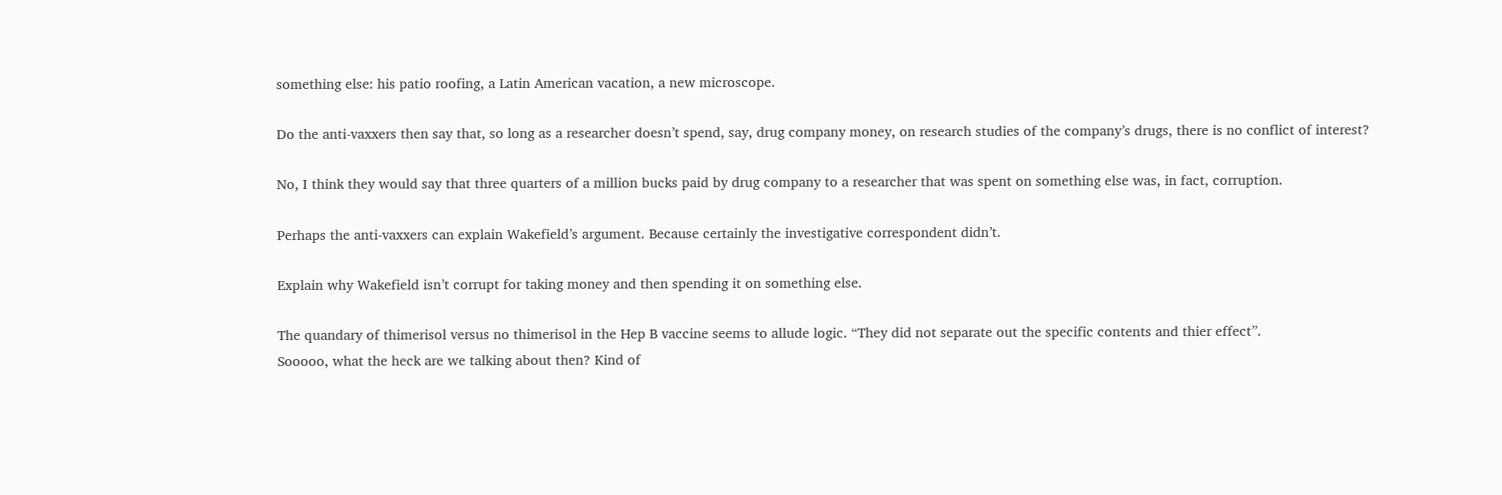something else: his patio roofing, a Latin American vacation, a new microscope.

Do the anti-vaxxers then say that, so long as a researcher doesn’t spend, say, drug company money, on research studies of the company’s drugs, there is no conflict of interest?

No, I think they would say that three quarters of a million bucks paid by drug company to a researcher that was spent on something else was, in fact, corruption.

Perhaps the anti-vaxxers can explain Wakefield’s argument. Because certainly the investigative correspondent didn’t.

Explain why Wakefield isn’t corrupt for taking money and then spending it on something else.

The quandary of thimerisol versus no thimerisol in the Hep B vaccine seems to allude logic. “They did not separate out the specific contents and thier effect”.
Sooooo, what the heck are we talking about then? Kind of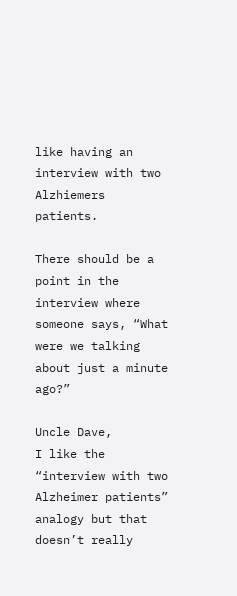like having an interview with two Alzhiemers patients.

There should be a point in the interview where someone says, “What were we talking about just a minute ago?”

Uncle Dave,
I like the “interview with two Alzheimer patients” analogy but that doesn’t really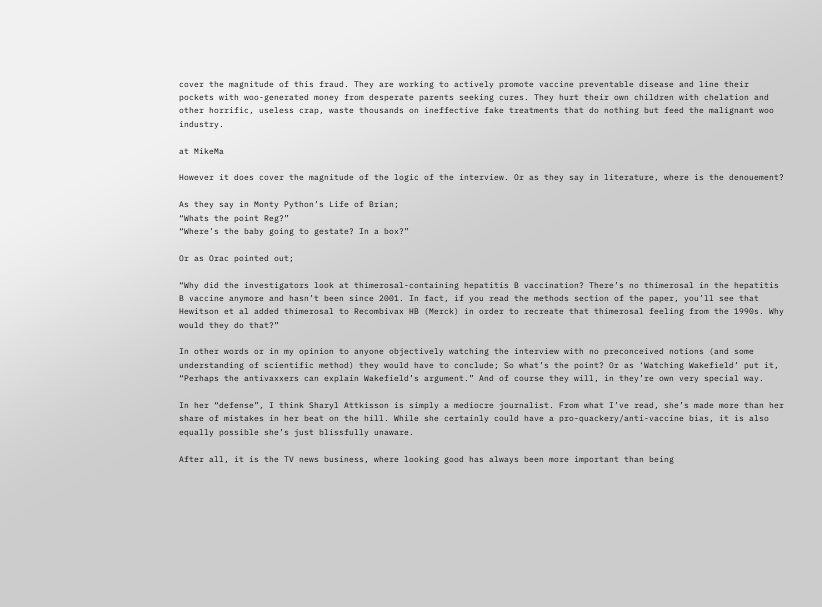cover the magnitude of this fraud. They are working to actively promote vaccine preventable disease and line their pockets with woo-generated money from desperate parents seeking cures. They hurt their own children with chelation and other horrific, useless crap, waste thousands on ineffective fake treatments that do nothing but feed the malignant woo industry.

at MikeMa

However it does cover the magnitude of the logic of the interview. Or as they say in literature, where is the denouement?

As they say in Monty Python’s Life of Brian;
“Whats the point Reg?”
“Where’s the baby going to gestate? In a box?”

Or as Orac pointed out;

“Why did the investigators look at thimerosal-containing hepatitis B vaccination? There’s no thimerosal in the hepatitis B vaccine anymore and hasn’t been since 2001. In fact, if you read the methods section of the paper, you’ll see that Hewitson et al added thimerosal to Recombivax HB (Merck) in order to recreate that thimerosal feeling from the 1990s. Why would they do that?”

In other words or in my opinion to anyone objectively watching the interview with no preconceived notions (and some understanding of scientific method) they would have to conclude; So what’s the point? Or as ‘Watching Wakefield’ put it, “Perhaps the antivaxxers can explain Wakefield’s argument.” And of course they will, in they’re own very special way.

In her “defense”, I think Sharyl Attkisson is simply a mediocre journalist. From what I’ve read, she’s made more than her share of mistakes in her beat on the hill. While she certainly could have a pro-quackery/anti-vaccine bias, it is also equally possible she’s just blissfully unaware.

After all, it is the TV news business, where looking good has always been more important than being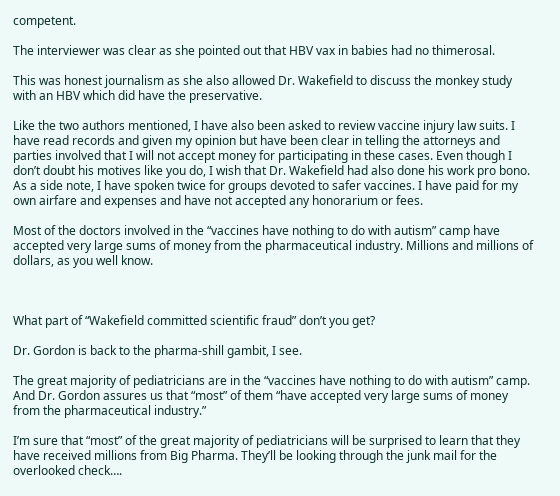competent.

The interviewer was clear as she pointed out that HBV vax in babies had no thimerosal.

This was honest journalism as she also allowed Dr. Wakefield to discuss the monkey study with an HBV which did have the preservative.

Like the two authors mentioned, I have also been asked to review vaccine injury law suits. I have read records and given my opinion but have been clear in telling the attorneys and parties involved that I will not accept money for participating in these cases. Even though I don’t doubt his motives like you do, I wish that Dr. Wakefield had also done his work pro bono. As a side note, I have spoken twice for groups devoted to safer vaccines. I have paid for my own airfare and expenses and have not accepted any honorarium or fees.

Most of the doctors involved in the “vaccines have nothing to do with autism” camp have accepted very large sums of money from the pharmaceutical industry. Millions and millions of dollars, as you well know.



What part of “Wakefield committed scientific fraud” don’t you get?

Dr. Gordon is back to the pharma-shill gambit, I see.

The great majority of pediatricians are in the “vaccines have nothing to do with autism” camp. And Dr. Gordon assures us that “most” of them “have accepted very large sums of money from the pharmaceutical industry.”

I’m sure that “most” of the great majority of pediatricians will be surprised to learn that they have received millions from Big Pharma. They’ll be looking through the junk mail for the overlooked check….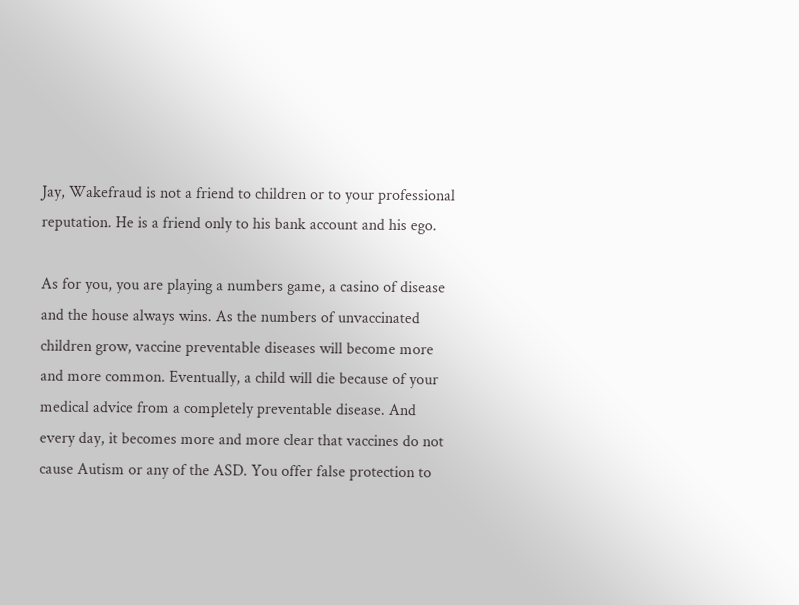Jay, Wakefraud is not a friend to children or to your professional reputation. He is a friend only to his bank account and his ego.

As for you, you are playing a numbers game, a casino of disease and the house always wins. As the numbers of unvaccinated children grow, vaccine preventable diseases will become more and more common. Eventually, a child will die because of your medical advice from a completely preventable disease. And every day, it becomes more and more clear that vaccines do not cause Autism or any of the ASD. You offer false protection to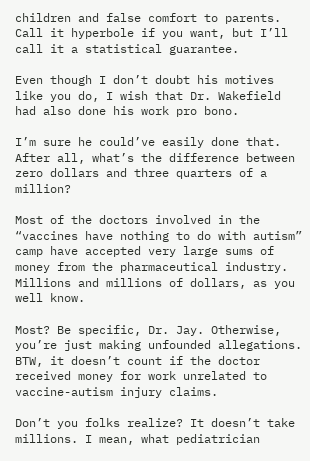children and false comfort to parents. Call it hyperbole if you want, but I’ll call it a statistical guarantee.

Even though I don’t doubt his motives like you do, I wish that Dr. Wakefield had also done his work pro bono.

I’m sure he could’ve easily done that. After all, what’s the difference between zero dollars and three quarters of a million?

Most of the doctors involved in the “vaccines have nothing to do with autism” camp have accepted very large sums of money from the pharmaceutical industry. Millions and millions of dollars, as you well know.

Most? Be specific, Dr. Jay. Otherwise, you’re just making unfounded allegations. BTW, it doesn’t count if the doctor received money for work unrelated to vaccine-autism injury claims.

Don’t you folks realize? It doesn’t take millions. I mean, what pediatrician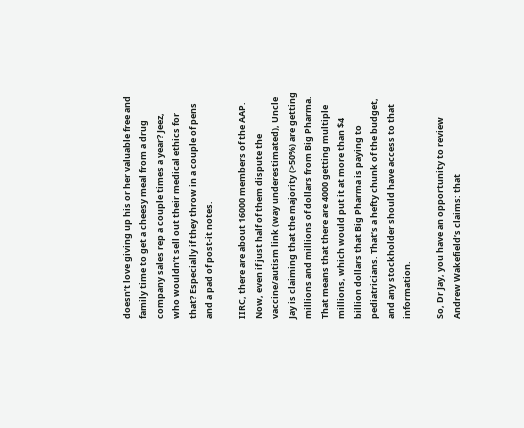doesn’t love giving up his or her valuable free and family time to get a cheesy meal from a drug company sales rep a couple times a year? Jeez, who wouldn’t sell out their medical ethics for that? Especially if they throw in a couple of pens and a pad of post-it notes.

IIRC, there are about 16000 members of the AAP. Now, even if just half of them dispute the vaccine/autism link (way underestimated), Uncle Jay is claiming that the majority (>50%) are getting millions and millions of dollars from Big Pharma. That means that there are 4000 getting multiple millions, which would put it at more than $4 billion dollars that Big Pharma is paying to pediatricians. That’s a hefty chunk of the budget, and any stockholder should have access to that information.

So, Dr Jay, you have an opportunity to review Andrew Wakefield’s claims: that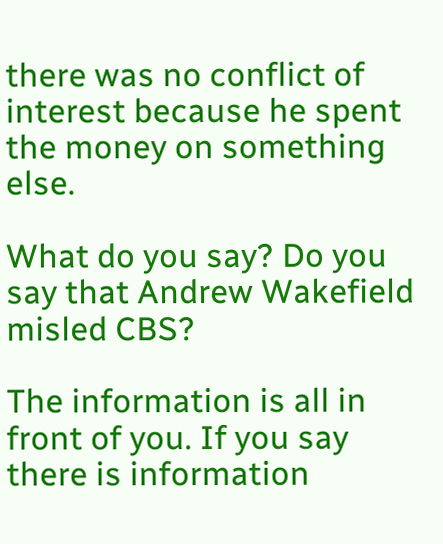there was no conflict of interest because he spent the money on something else.

What do you say? Do you say that Andrew Wakefield misled CBS?

The information is all in front of you. If you say there is information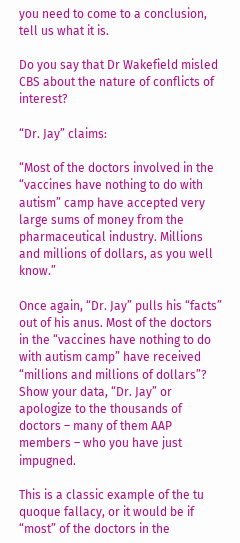you need to come to a conclusion, tell us what it is.

Do you say that Dr Wakefield misled CBS about the nature of conflicts of interest?

“Dr. Jay” claims:

“Most of the doctors involved in the “vaccines have nothing to do with autism” camp have accepted very large sums of money from the pharmaceutical industry. Millions and millions of dollars, as you well know.”

Once again, “Dr. Jay” pulls his “facts” out of his anus. Most of the doctors in the “vaccines have nothing to do with autism camp” have received “millions and millions of dollars”? Show your data, “Dr. Jay” or apologize to the thousands of doctors – many of them AAP members – who you have just impugned.

This is a classic example of the tu quoque fallacy, or it would be if “most” of the doctors in the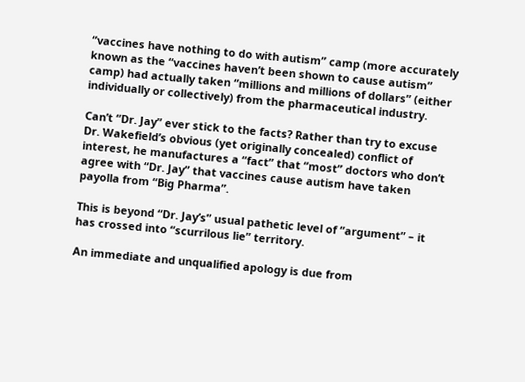“vaccines have nothing to do with autism” camp (more accurately known as the “vaccines haven’t been shown to cause autism” camp) had actually taken “millions and millions of dollars” (either individually or collectively) from the pharmaceutical industry.

Can’t “Dr. Jay” ever stick to the facts? Rather than try to excuse Dr. Wakefield’s obvious (yet originally concealed) conflict of interest, he manufactures a “fact” that “most” doctors who don’t agree with “Dr. Jay” that vaccines cause autism have taken payolla from “Big Pharma”.

This is beyond “Dr. Jay’s” usual pathetic level of “argument” – it has crossed into “scurrilous lie” territory.

An immediate and unqualified apology is due from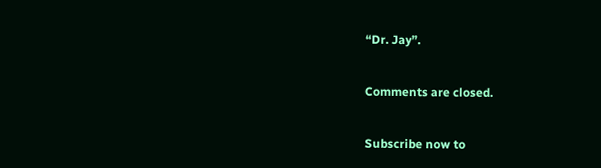“Dr. Jay”.


Comments are closed.


Subscribe now to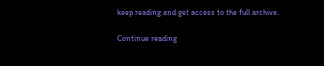keep reading and get access to the full archive.

Continue reading